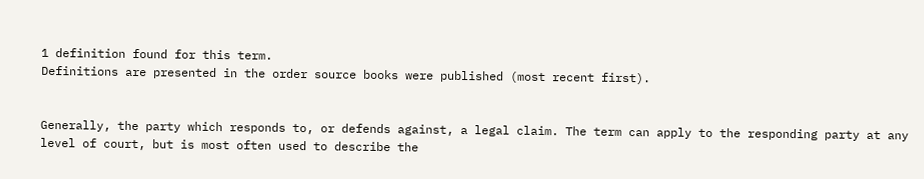1 definition found for this term.
Definitions are presented in the order source books were published (most recent first).


Generally, the party which responds to, or defends against, a legal claim. The term can apply to the responding party at any level of court, but is most often used to describe the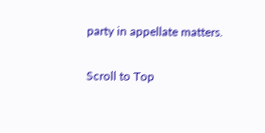party in appellate matters.

Scroll to Top